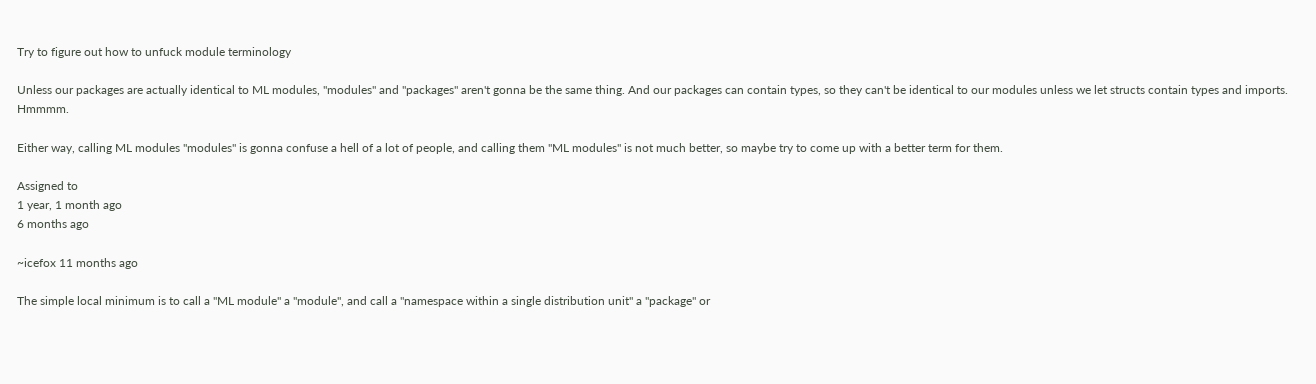Try to figure out how to unfuck module terminology

Unless our packages are actually identical to ML modules, "modules" and "packages" aren't gonna be the same thing. And our packages can contain types, so they can't be identical to our modules unless we let structs contain types and imports. Hmmmm.

Either way, calling ML modules "modules" is gonna confuse a hell of a lot of people, and calling them "ML modules" is not much better, so maybe try to come up with a better term for them.

Assigned to
1 year, 1 month ago
6 months ago

~icefox 11 months ago

The simple local minimum is to call a "ML module" a "module", and call a "namespace within a single distribution unit" a "package" or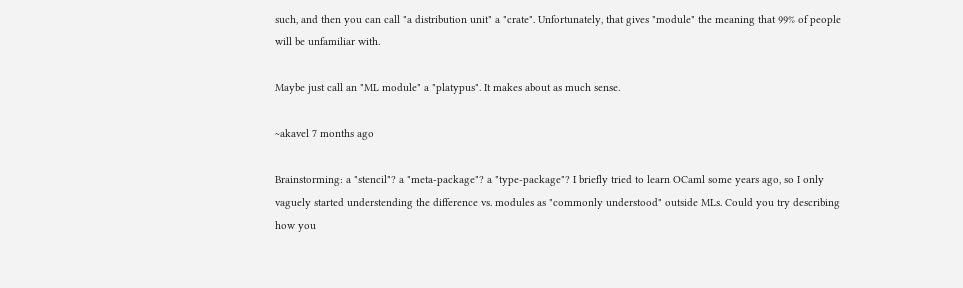such, and then you can call "a distribution unit" a "crate". Unfortunately, that gives "module" the meaning that 99% of people will be unfamiliar with.

Maybe just call an "ML module" a "platypus". It makes about as much sense.

~akavel 7 months ago

Brainstorming: a "stencil"? a "meta-package"? a "type-package"? I briefly tried to learn OCaml some years ago, so I only vaguely started understending the difference vs. modules as "commonly understood" outside MLs. Could you try describing how you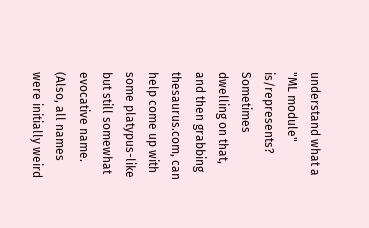understand what a "ML module" is/represents? Sometimes dwelling on that, and then grabbing thesaurus.com, can help come up with some platypus-like but still somewhat evocative name. (Also, all names were initially weird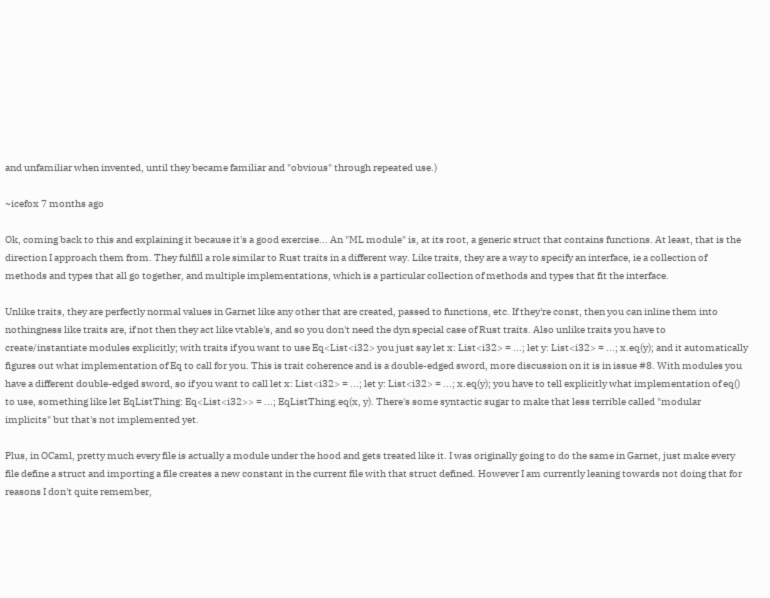and unfamiliar when invented, until they became familiar and "obvious" through repeated use.)

~icefox 7 months ago

Ok, coming back to this and explaining it because it's a good exercise... An "ML module" is, at its root, a generic struct that contains functions. At least, that is the direction I approach them from. They fulfill a role similar to Rust traits in a different way. Like traits, they are a way to specify an interface, ie a collection of methods and types that all go together, and multiple implementations, which is a particular collection of methods and types that fit the interface.

Unlike traits, they are perfectly normal values in Garnet like any other that are created, passed to functions, etc. If they're const, then you can inline them into nothingness like traits are, if not then they act like vtable's, and so you don't need the dyn special case of Rust traits. Also unlike traits you have to create/instantiate modules explicitly; with traits if you want to use Eq<List<i32> you just say let x: List<i32> = ...; let y: List<i32> = ...; x.eq(y); and it automatically figures out what implementation of Eq to call for you. This is trait coherence and is a double-edged sword, more discussion on it is in issue #8. With modules you have a different double-edged sword, so if you want to call let x: List<i32> = ...; let y: List<i32> = ...; x.eq(y); you have to tell explicitly what implementation of eq() to use, something like let EqListThing: Eq<List<i32>> = ...; EqListThing.eq(x, y). There's some syntactic sugar to make that less terrible called "modular implicits" but that's not implemented yet.

Plus, in OCaml, pretty much every file is actually a module under the hood and gets treated like it. I was originally going to do the same in Garnet, just make every file define a struct and importing a file creates a new constant in the current file with that struct defined. However I am currently leaning towards not doing that for reasons I don't quite remember,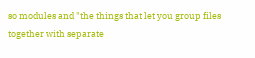so modules and "the things that let you group files together with separate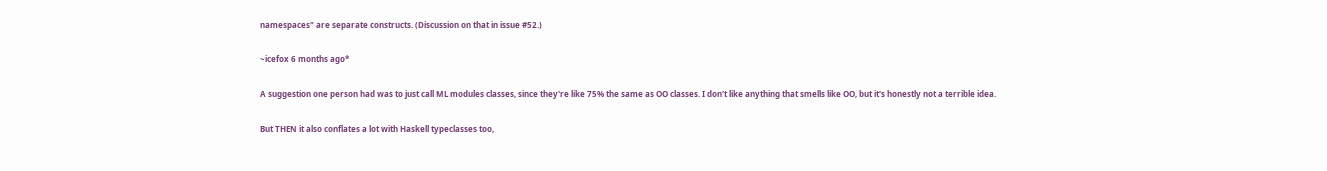namespaces" are separate constructs. (Discussion on that in issue #52.)

~icefox 6 months ago*

A suggestion one person had was to just call ML modules classes, since they're like 75% the same as OO classes. I don't like anything that smells like OO, but it's honestly not a terrible idea.

But THEN it also conflates a lot with Haskell typeclasses too,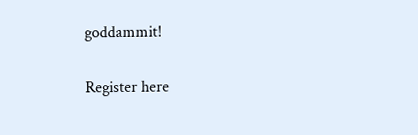goddammit!

Register here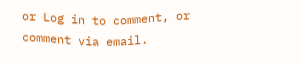or Log in to comment, or comment via email.